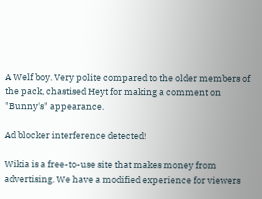A Welf boy. Very polite compared to the older members of the pack, chastised Heyt for making a comment on "Bunny's" appearance.

Ad blocker interference detected!

Wikia is a free-to-use site that makes money from advertising. We have a modified experience for viewers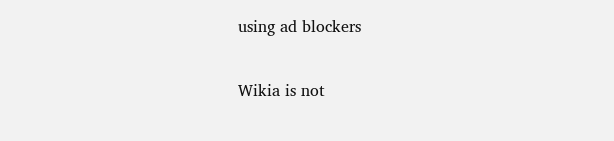using ad blockers

Wikia is not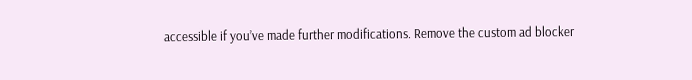accessible if you’ve made further modifications. Remove the custom ad blocker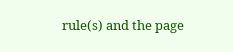rule(s) and the page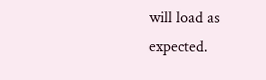will load as expected.